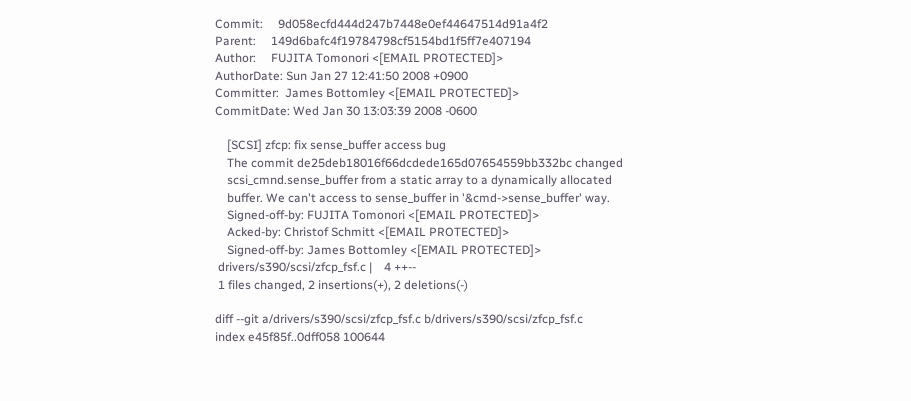Commit:     9d058ecfd444d247b7448e0ef44647514d91a4f2
Parent:     149d6bafc4f19784798cf5154bd1f5ff7e407194
Author:     FUJITA Tomonori <[EMAIL PROTECTED]>
AuthorDate: Sun Jan 27 12:41:50 2008 +0900
Committer:  James Bottomley <[EMAIL PROTECTED]>
CommitDate: Wed Jan 30 13:03:39 2008 -0600

    [SCSI] zfcp: fix sense_buffer access bug
    The commit de25deb18016f66dcdede165d07654559bb332bc changed
    scsi_cmnd.sense_buffer from a static array to a dynamically allocated
    buffer. We can't access to sense_buffer in '&cmd->sense_buffer' way.
    Signed-off-by: FUJITA Tomonori <[EMAIL PROTECTED]>
    Acked-by: Christof Schmitt <[EMAIL PROTECTED]>
    Signed-off-by: James Bottomley <[EMAIL PROTECTED]>
 drivers/s390/scsi/zfcp_fsf.c |    4 ++--
 1 files changed, 2 insertions(+), 2 deletions(-)

diff --git a/drivers/s390/scsi/zfcp_fsf.c b/drivers/s390/scsi/zfcp_fsf.c
index e45f85f..0dff058 100644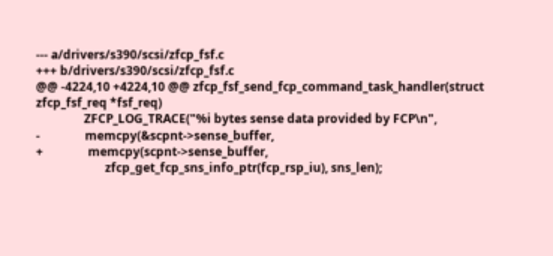--- a/drivers/s390/scsi/zfcp_fsf.c
+++ b/drivers/s390/scsi/zfcp_fsf.c
@@ -4224,10 +4224,10 @@ zfcp_fsf_send_fcp_command_task_handler(struct
zfcp_fsf_req *fsf_req)
                ZFCP_LOG_TRACE("%i bytes sense data provided by FCP\n",
-               memcpy(&scpnt->sense_buffer,
+               memcpy(scpnt->sense_buffer,
                       zfcp_get_fcp_sns_info_ptr(fcp_rsp_iu), sns_len);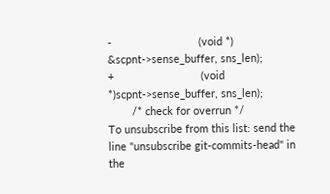-                             (void *) &scpnt->sense_buffer, sns_len);
+                             (void *)scpnt->sense_buffer, sns_len);
        /* check for overrun */
To unsubscribe from this list: send the line "unsubscribe git-commits-head" in
the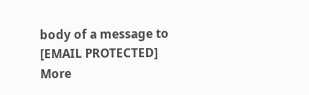body of a message to [EMAIL PROTECTED]
More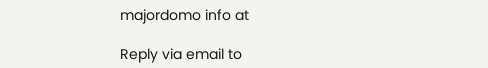majordomo info at

Reply via email to